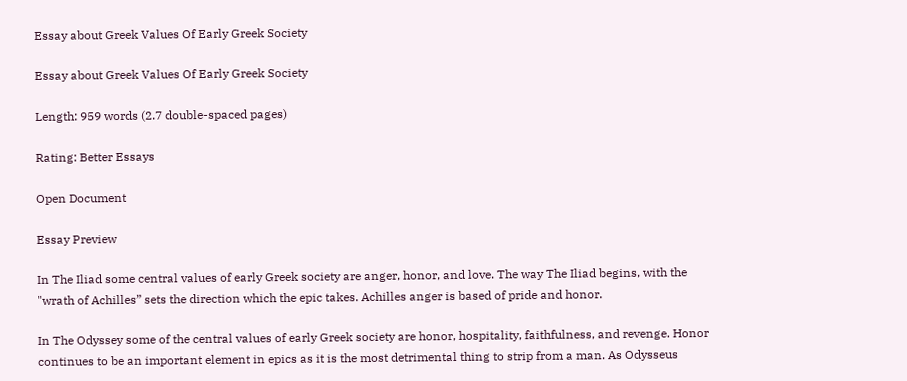Essay about Greek Values Of Early Greek Society

Essay about Greek Values Of Early Greek Society

Length: 959 words (2.7 double-spaced pages)

Rating: Better Essays

Open Document

Essay Preview

In The Iliad some central values of early Greek society are anger, honor, and love. The way The Iliad begins, with the "wrath of Achilles” sets the direction which the epic takes. Achilles anger is based of pride and honor.

In The Odyssey some of the central values of early Greek society are honor, hospitality, faithfulness, and revenge. Honor continues to be an important element in epics as it is the most detrimental thing to strip from a man. As Odysseus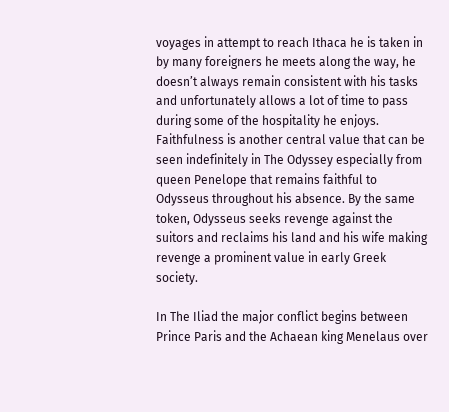voyages in attempt to reach Ithaca he is taken in by many foreigners he meets along the way, he doesn’t always remain consistent with his tasks and unfortunately allows a lot of time to pass during some of the hospitality he enjoys. Faithfulness is another central value that can be seen indefinitely in The Odyssey especially from queen Penelope that remains faithful to Odysseus throughout his absence. By the same token, Odysseus seeks revenge against the suitors and reclaims his land and his wife making revenge a prominent value in early Greek society.

In The Iliad the major conflict begins between Prince Paris and the Achaean king Menelaus over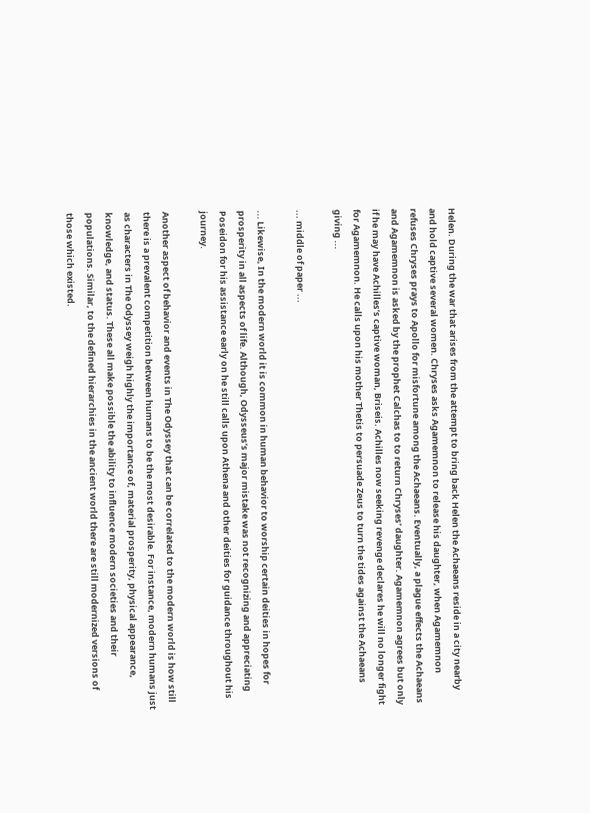Helen. During the war that arises from the attempt to bring back Helen the Achaeans reside in a city nearby and hold captive several women. Chryses asks Agamemnon to release his daughter, when Agamemnon refuses Chryses prays to Apollo for misfortune among the Achaeans. Eventually, a plague effects the Achaeans and Agamemnon is asked by the prophet Calchas to to return Chryses’ daughter. Agamemnon agrees but only if he may have Achilles’s captive woman, Briseis. Achilles now seeking revenge declares he will no longer fight for Agamemnon. He calls upon his mother Thetis to persuade Zeus to turn the tides against the Achaeans giving ...

... middle of paper ...

... Likewise, In the modern world it is common in human behavior to worship certain deities in hopes for prosperity in all aspects of life. Although, Odysseus’s major mistake was not recognizing and appreciating Poseidon for his assistance early on he still calls upon Athena and other deities for guidance throughout his journey.

Another aspect of behavior and events in The Odyssey that can be correlated to the modern world is how still there is a prevalent competition between humans to be the most desirable. For instance, modern humans just as characters in The Odyssey weigh highly the importance of, material prosperity, physical appearance, knowledge, and status. These all make possible the ability to influence modern societies and their populations. Similar, to the defined hierarchies in the ancient world there are still modernized versions of those which existed.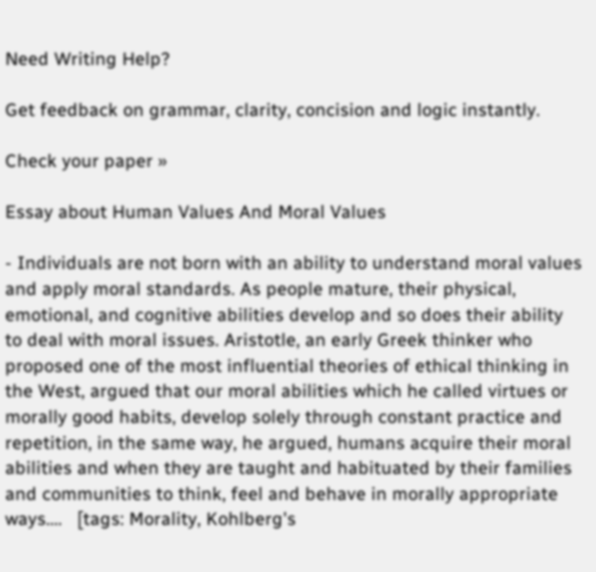Need Writing Help?

Get feedback on grammar, clarity, concision and logic instantly.

Check your paper »

Essay about Human Values And Moral Values

- Individuals are not born with an ability to understand moral values and apply moral standards. As people mature, their physical, emotional, and cognitive abilities develop and so does their ability to deal with moral issues. Aristotle, an early Greek thinker who proposed one of the most influential theories of ethical thinking in the West, argued that our moral abilities which he called virtues or morally good habits, develop solely through constant practice and repetition, in the same way, he argued, humans acquire their moral abilities and when they are taught and habituated by their families and communities to think, feel and behave in morally appropriate ways....   [tags: Morality, Kohlberg's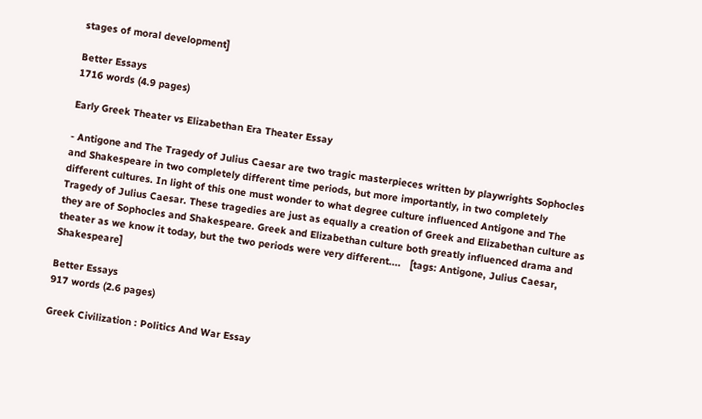stages of moral development]

Better Essays
1716 words (4.9 pages)

Early Greek Theater vs Elizabethan Era Theater Essay

- Antigone and The Tragedy of Julius Caesar are two tragic masterpieces written by playwrights Sophocles and Shakespeare in two completely different time periods, but more importantly, in two completely different cultures. In light of this one must wonder to what degree culture influenced Antigone and The Tragedy of Julius Caesar. These tragedies are just as equally a creation of Greek and Elizabethan culture as they are of Sophocles and Shakespeare. Greek and Elizabethan culture both greatly influenced drama and theater as we know it today, but the two periods were very different....   [tags: Antigone, Julius Caesar, Shakespeare]

Better Essays
917 words (2.6 pages)

Greek Civilization : Politics And War Essay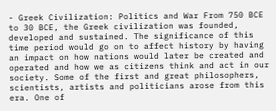- Greek Civilization: Politics and War From 750 BCE to 30 BCE, the Greek civilization was founded, developed and sustained. The significance of this time period would go on to affect history by having an impact on how nations would later be created and operated and how we as citizens think and act in our society. Some of the first and great philosophers, scientists, artists and politicians arose from this era. One of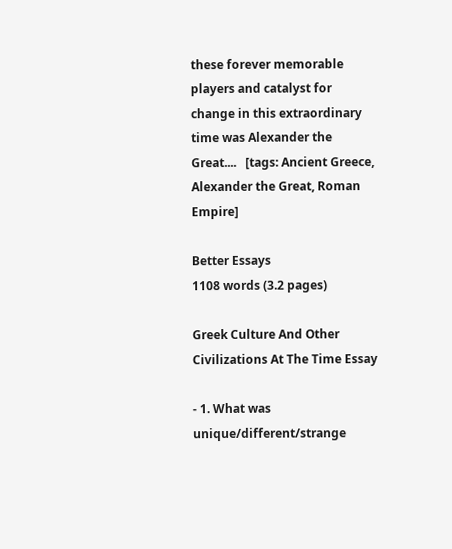these forever memorable players and catalyst for change in this extraordinary time was Alexander the Great....   [tags: Ancient Greece, Alexander the Great, Roman Empire]

Better Essays
1108 words (3.2 pages)

Greek Culture And Other Civilizations At The Time Essay

- 1. What was unique/different/strange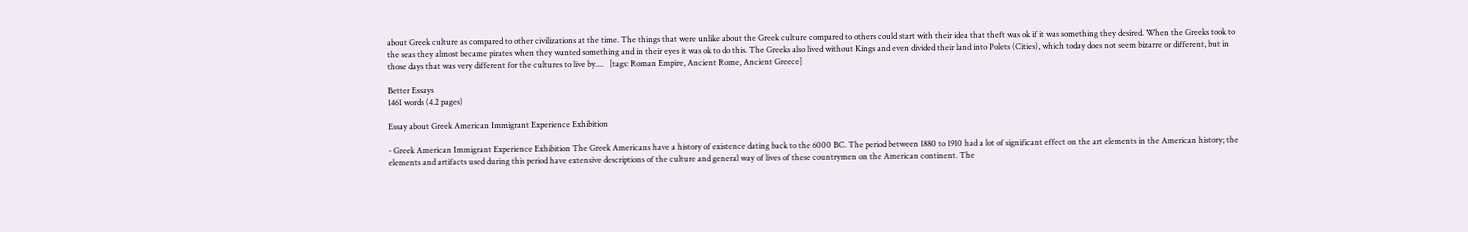about Greek culture as compared to other civilizations at the time. The things that were unlike about the Greek culture compared to others could start with their idea that theft was ok if it was something they desired. When the Greeks took to the seas they almost became pirates when they wanted something and in their eyes it was ok to do this. The Greeks also lived without Kings and even divided their land into Polets (Cities), which today does not seem bizarre or different, but in those days that was very different for the cultures to live by....   [tags: Roman Empire, Ancient Rome, Ancient Greece]

Better Essays
1461 words (4.2 pages)

Essay about Greek American Immigrant Experience Exhibition

- Greek American Immigrant Experience Exhibition The Greek Americans have a history of existence dating back to the 6000 BC. The period between 1880 to 1910 had a lot of significant effect on the art elements in the American history; the elements and artifacts used during this period have extensive descriptions of the culture and general way of lives of these countrymen on the American continent. The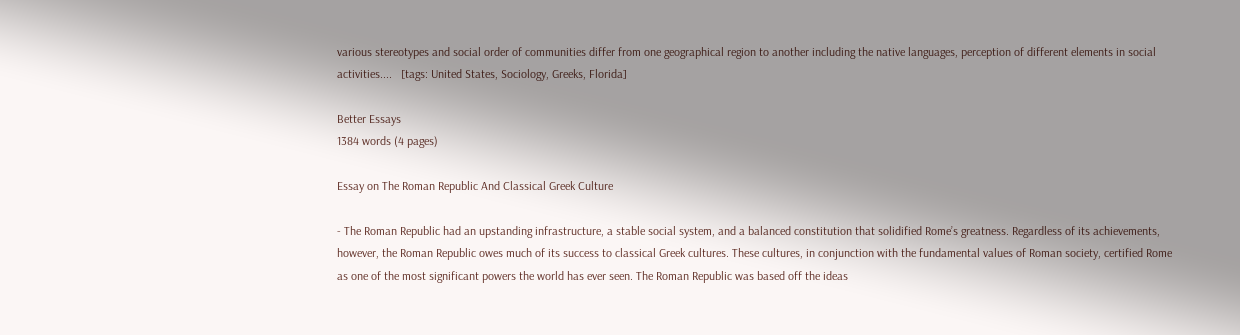various stereotypes and social order of communities differ from one geographical region to another including the native languages, perception of different elements in social activities....   [tags: United States, Sociology, Greeks, Florida]

Better Essays
1384 words (4 pages)

Essay on The Roman Republic And Classical Greek Culture

- The Roman Republic had an upstanding infrastructure, a stable social system, and a balanced constitution that solidified Rome’s greatness. Regardless of its achievements, however, the Roman Republic owes much of its success to classical Greek cultures. These cultures, in conjunction with the fundamental values of Roman society, certified Rome as one of the most significant powers the world has ever seen. The Roman Republic was based off the ideas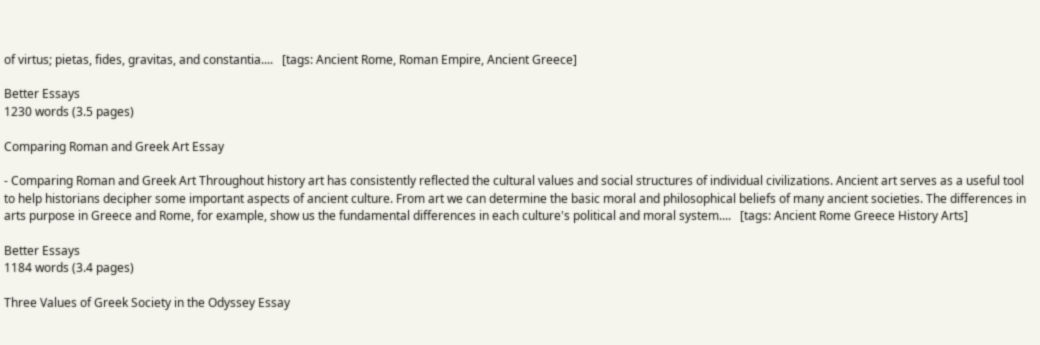of virtus; pietas, fides, gravitas, and constantia....   [tags: Ancient Rome, Roman Empire, Ancient Greece]

Better Essays
1230 words (3.5 pages)

Comparing Roman and Greek Art Essay

- Comparing Roman and Greek Art Throughout history art has consistently reflected the cultural values and social structures of individual civilizations. Ancient art serves as a useful tool to help historians decipher some important aspects of ancient culture. From art we can determine the basic moral and philosophical beliefs of many ancient societies. The differences in arts purpose in Greece and Rome, for example, show us the fundamental differences in each culture's political and moral system....   [tags: Ancient Rome Greece History Arts]

Better Essays
1184 words (3.4 pages)

Three Values of Greek Society in the Odyssey Essay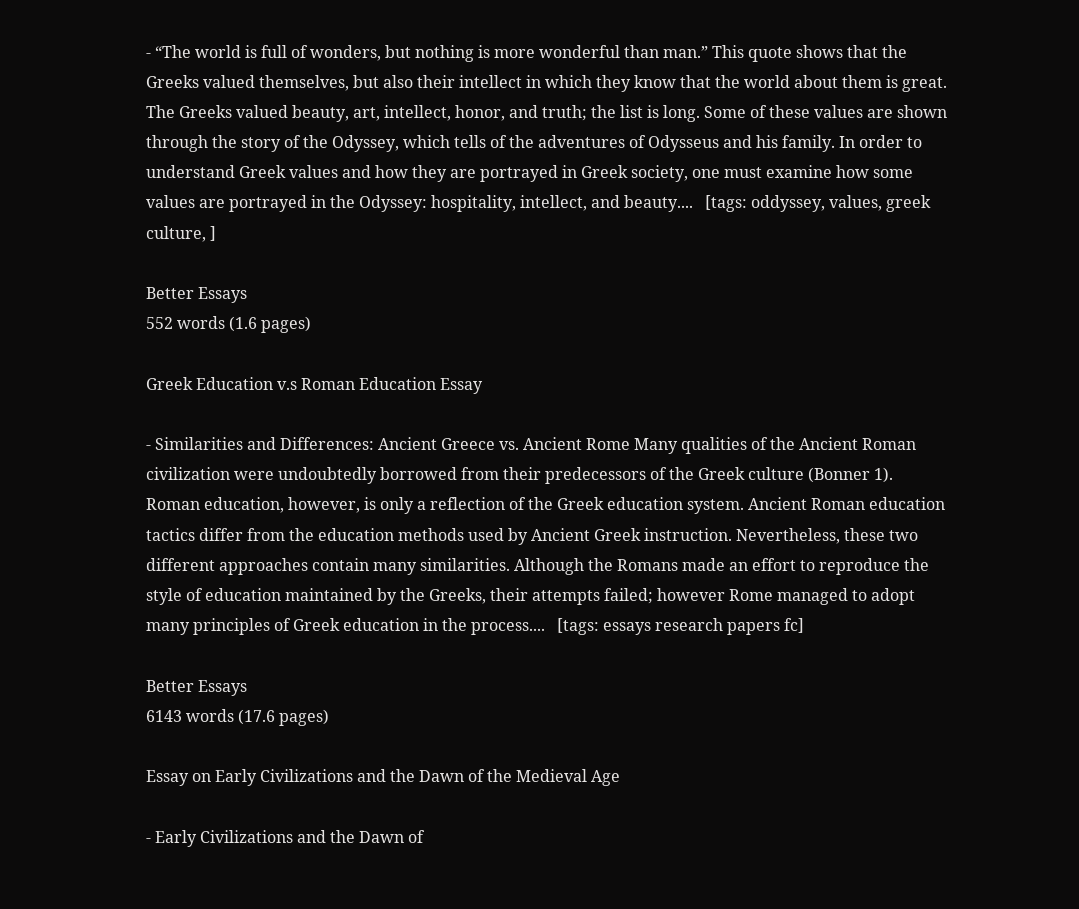- “The world is full of wonders, but nothing is more wonderful than man.” This quote shows that the Greeks valued themselves, but also their intellect in which they know that the world about them is great. The Greeks valued beauty, art, intellect, honor, and truth; the list is long. Some of these values are shown through the story of the Odyssey, which tells of the adventures of Odysseus and his family. In order to understand Greek values and how they are portrayed in Greek society, one must examine how some values are portrayed in the Odyssey: hospitality, intellect, and beauty....   [tags: oddyssey, values, greek culture, ]

Better Essays
552 words (1.6 pages)

Greek Education v.s Roman Education Essay

- Similarities and Differences: Ancient Greece vs. Ancient Rome Many qualities of the Ancient Roman civilization were undoubtedly borrowed from their predecessors of the Greek culture (Bonner 1). Roman education, however, is only a reflection of the Greek education system. Ancient Roman education tactics differ from the education methods used by Ancient Greek instruction. Nevertheless, these two different approaches contain many similarities. Although the Romans made an effort to reproduce the style of education maintained by the Greeks, their attempts failed; however Rome managed to adopt many principles of Greek education in the process....   [tags: essays research papers fc]

Better Essays
6143 words (17.6 pages)

Essay on Early Civilizations and the Dawn of the Medieval Age

- Early Civilizations and the Dawn of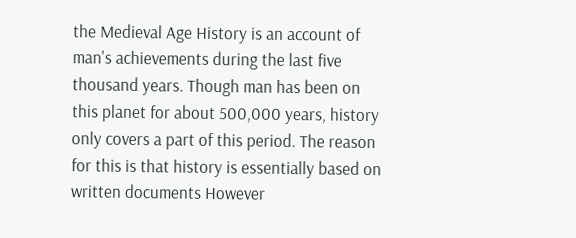the Medieval Age History is an account of man's achievements during the last five thousand years. Though man has been on this planet for about 500,000 years, history only covers a part of this period. The reason for this is that history is essentially based on written documents However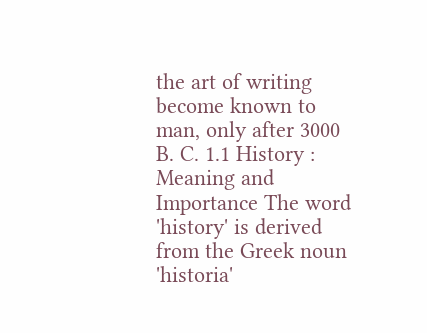the art of writing become known to man, only after 3000 B. C. 1.1 History : Meaning and Importance The word 'history' is derived from the Greek noun 'historia'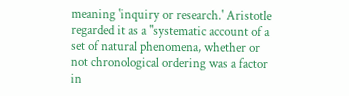meaning 'inquiry or research.' Aristotle regarded it as a "systematic account of a set of natural phenomena, whether or not chronological ordering was a factor in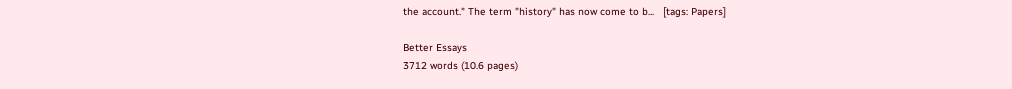the account." The term "history" has now come to b...   [tags: Papers]

Better Essays
3712 words (10.6 pages)